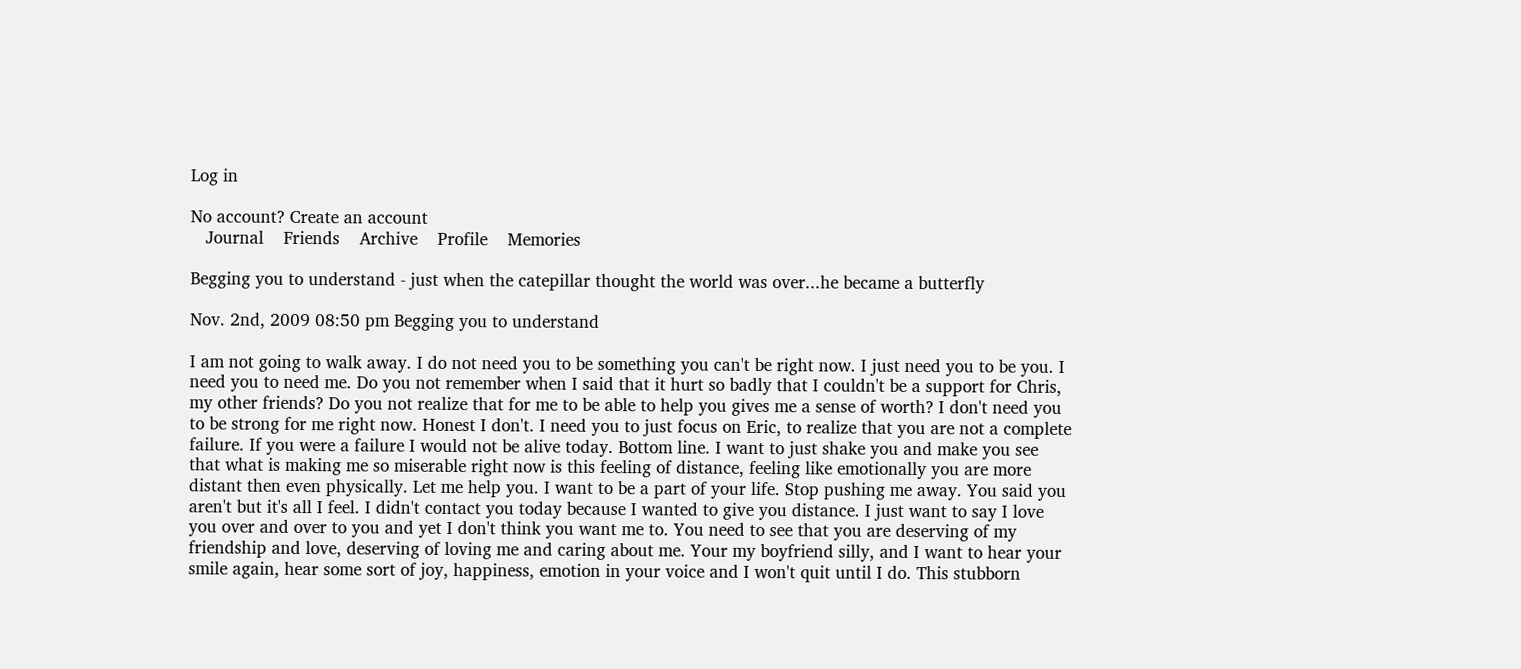Log in

No account? Create an account
   Journal    Friends    Archive    Profile    Memories

Begging you to understand - just when the catepillar thought the world was over...he became a butterfly

Nov. 2nd, 2009 08:50 pm Begging you to understand

I am not going to walk away. I do not need you to be something you can't be right now. I just need you to be you. I need you to need me. Do you not remember when I said that it hurt so badly that I couldn't be a support for Chris, my other friends? Do you not realize that for me to be able to help you gives me a sense of worth? I don't need you to be strong for me right now. Honest I don't. I need you to just focus on Eric, to realize that you are not a complete failure. If you were a failure I would not be alive today. Bottom line. I want to just shake you and make you see that what is making me so miserable right now is this feeling of distance, feeling like emotionally you are more distant then even physically. Let me help you. I want to be a part of your life. Stop pushing me away. You said you aren't but it's all I feel. I didn't contact you today because I wanted to give you distance. I just want to say I love you over and over to you and yet I don't think you want me to. You need to see that you are deserving of my friendship and love, deserving of loving me and caring about me. Your my boyfriend silly, and I want to hear your smile again, hear some sort of joy, happiness, emotion in your voice and I won't quit until I do. This stubborn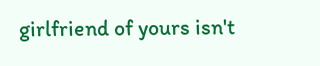girlfriend of yours isn't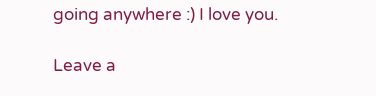going anywhere :) I love you.

Leave a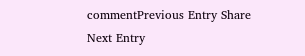commentPrevious Entry Share Next Entry